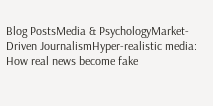Blog PostsMedia & PsychologyMarket-Driven JournalismHyper-realistic media: How real news become fake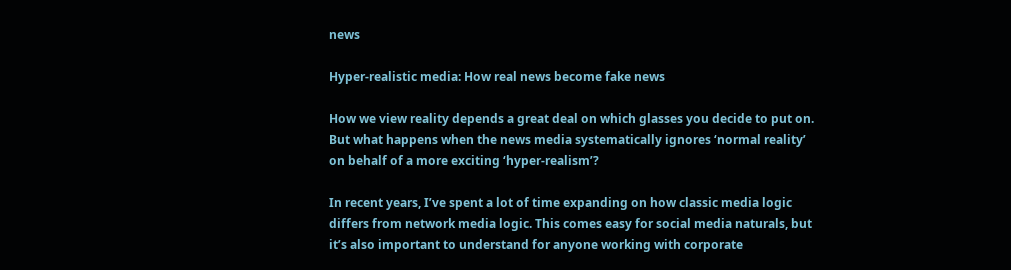news

Hyper-realistic media: How real news become fake news

How we view reality depends a great deal on which glasses you decide to put on. But what happens when the news media systematically ignores ‘normal reality’ on behalf of a more exciting ‘hyper-realism’?

In recent years, I’ve spent a lot of time expanding on how classic media logic differs from network media logic. This comes easy for social media naturals, but it’s also important to understand for anyone working with corporate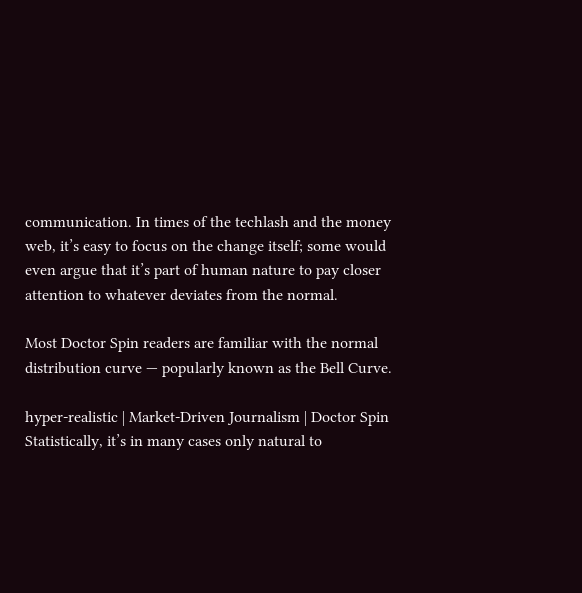communication. In times of the techlash and the money web, it’s easy to focus on the change itself; some would even argue that it’s part of human nature to pay closer attention to whatever deviates from the normal.

Most Doctor Spin readers are familiar with the normal distribution curve — popularly known as the Bell Curve.

hyper-realistic | Market-Driven Journalism | Doctor Spin
Statistically, it’s in many cases only natural to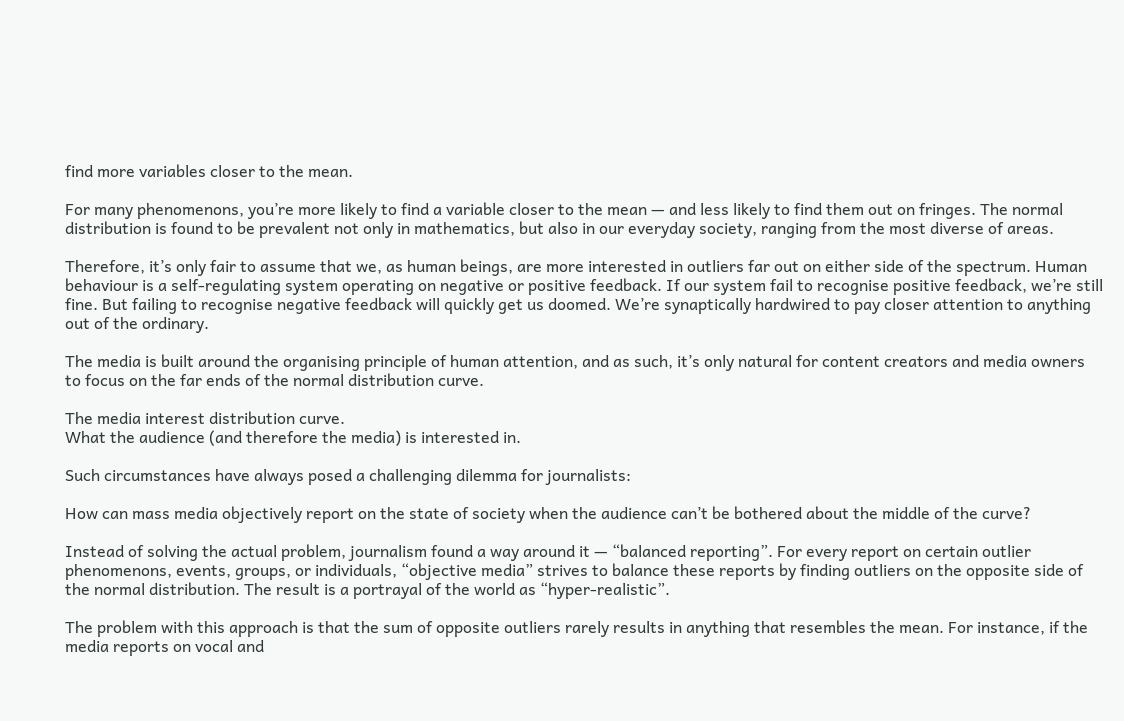find more variables closer to the mean.

For many phenomenons, you’re more likely to find a variable closer to the mean — and less likely to find them out on fringes. The normal distribution is found to be prevalent not only in mathematics, but also in our everyday society, ranging from the most diverse of areas.

Therefore, it’s only fair to assume that we, as human beings, are more interested in outliers far out on either side of the spectrum. Human behaviour is a self-regulating system operating on negative or positive feedback. If our system fail to recognise positive feedback, we’re still fine. But failing to recognise negative feedback will quickly get us doomed. We’re synaptically hardwired to pay closer attention to anything out of the ordinary.

The media is built around the organising principle of human attention, and as such, it’s only natural for content creators and media owners to focus on the far ends of the normal distribution curve.

The media interest distribution curve.
What the audience (and therefore the media) is interested in.

Such circumstances have always posed a challenging dilemma for journalists:

How can mass media objectively report on the state of society when the audience can’t be bothered about the middle of the curve?

Instead of solving the actual problem, journalism found a way around it — “balanced reporting”. For every report on certain outlier phenomenons, events, groups, or individuals, “objective media” strives to balance these reports by finding outliers on the opposite side of the normal distribution. The result is a portrayal of the world as “hyper-realistic”.

The problem with this approach is that the sum of opposite outliers rarely results in anything that resembles the mean. For instance, if the media reports on vocal and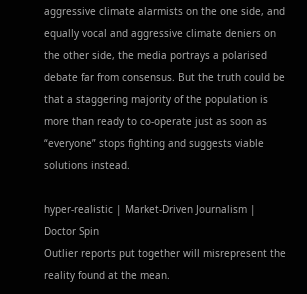aggressive climate alarmists on the one side, and equally vocal and aggressive climate deniers on the other side, the media portrays a polarised debate far from consensus. But the truth could be that a staggering majority of the population is more than ready to co-operate just as soon as “everyone” stops fighting and suggests viable solutions instead.

hyper-realistic | Market-Driven Journalism | Doctor Spin
Outlier reports put together will misrepresent the reality found at the mean.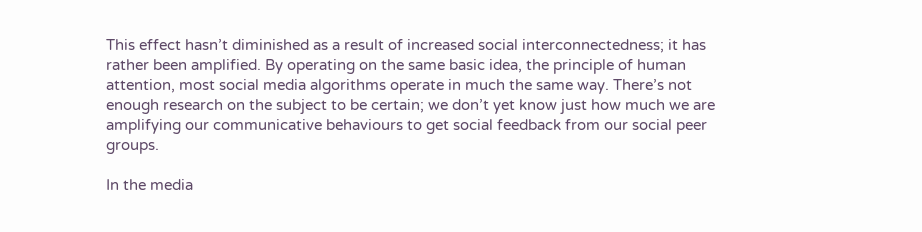This effect hasn’t diminished as a result of increased social interconnectedness; it has rather been amplified. By operating on the same basic idea, the principle of human attention, most social media algorithms operate in much the same way. There’s not enough research on the subject to be certain; we don’t yet know just how much we are amplifying our communicative behaviours to get social feedback from our social peer groups.

In the media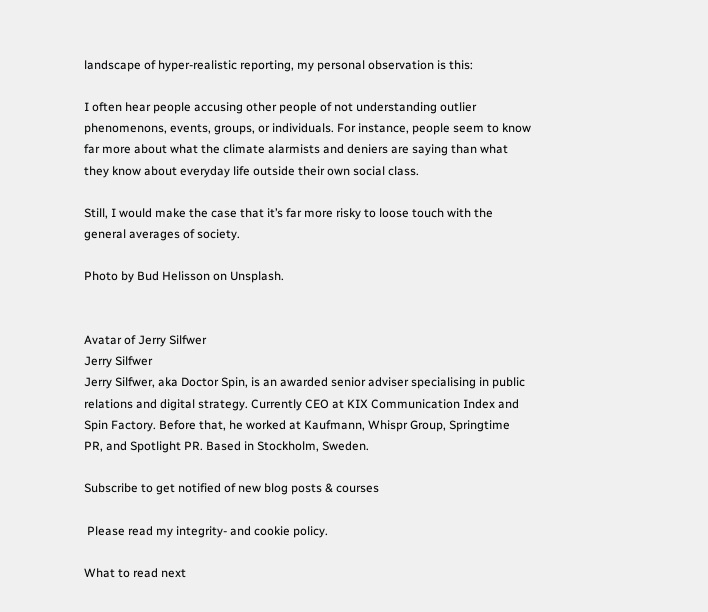landscape of hyper-realistic reporting, my personal observation is this:

I often hear people accusing other people of not understanding outlier phenomenons, events, groups, or individuals. For instance, people seem to know far more about what the climate alarmists and deniers are saying than what they know about everyday life outside their own social class.

Still, I would make the case that it’s far more risky to loose touch with the general averages of society.

Photo by Bud Helisson on Unsplash.


Avatar of Jerry Silfwer
Jerry Silfwer
Jerry Silfwer, aka Doctor Spin, is an awarded senior adviser specialising in public relations and digital strategy. Currently CEO at KIX Communication Index and Spin Factory. Before that, he worked at Kaufmann, Whispr Group, Springtime PR, and Spotlight PR. Based in Stockholm, Sweden.

Subscribe to get notified of new blog posts & courses

 Please read my integrity- and cookie policy.

What to read next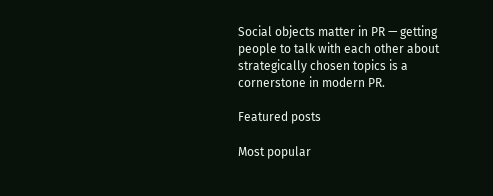Social objects matter in PR — getting people to talk with each other about strategically chosen topics is a cornerstone in modern PR.

Featured posts

Most popular